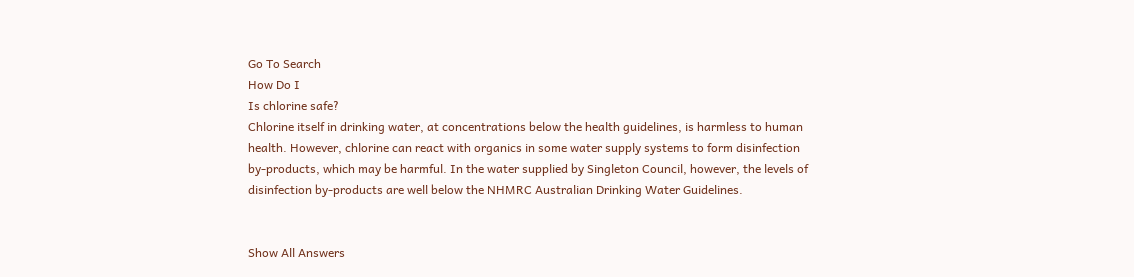Go To Search
How Do I
Is chlorine safe?
Chlorine itself in drinking water, at concentrations below the health guidelines, is harmless to human health. However, chlorine can react with organics in some water supply systems to form disinfection by-products, which may be harmful. In the water supplied by Singleton Council, however, the levels of disinfection by-products are well below the NHMRC Australian Drinking Water Guidelines.


Show All Answers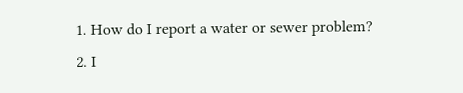1. How do I report a water or sewer problem?
2. I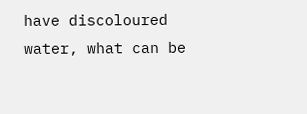have discoloured water, what can be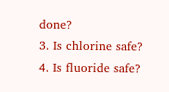done?
3. Is chlorine safe?
4. Is fluoride safe?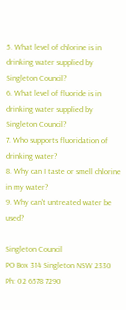5. What level of chlorine is in drinking water supplied by Singleton Council?
6. What level of fluoride is in drinking water supplied by Singleton Council?
7. Who supports fluoridation of drinking water?
8. Why can I taste or smell chlorine in my water?
9. Why can't untreated water be used?

Singleton Council
PO Box 314 Singleton NSW 2330
Ph: 02 6578 7290